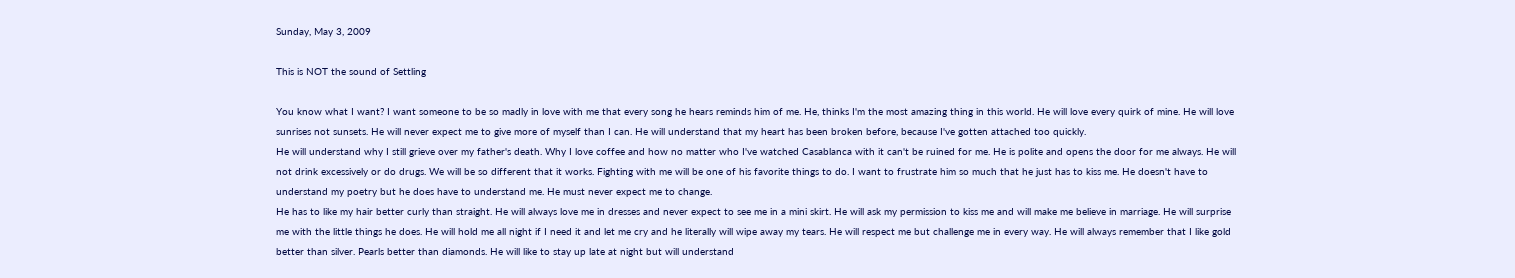Sunday, May 3, 2009

This is NOT the sound of Settling

You know what I want? I want someone to be so madly in love with me that every song he hears reminds him of me. He, thinks I'm the most amazing thing in this world. He will love every quirk of mine. He will love sunrises not sunsets. He will never expect me to give more of myself than I can. He will understand that my heart has been broken before, because I've gotten attached too quickly.
He will understand why I still grieve over my father's death. Why I love coffee and how no matter who I've watched Casablanca with it can't be ruined for me. He is polite and opens the door for me always. He will not drink excessively or do drugs. We will be so different that it works. Fighting with me will be one of his favorite things to do. I want to frustrate him so much that he just has to kiss me. He doesn't have to understand my poetry but he does have to understand me. He must never expect me to change.
He has to like my hair better curly than straight. He will always love me in dresses and never expect to see me in a mini skirt. He will ask my permission to kiss me and will make me believe in marriage. He will surprise me with the little things he does. He will hold me all night if I need it and let me cry and he literally will wipe away my tears. He will respect me but challenge me in every way. He will always remember that I like gold better than silver. Pearls better than diamonds. He will like to stay up late at night but will understand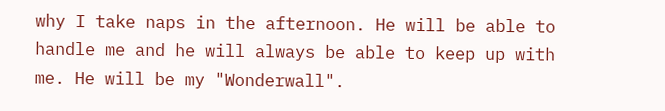why I take naps in the afternoon. He will be able to handle me and he will always be able to keep up with me. He will be my "Wonderwall".